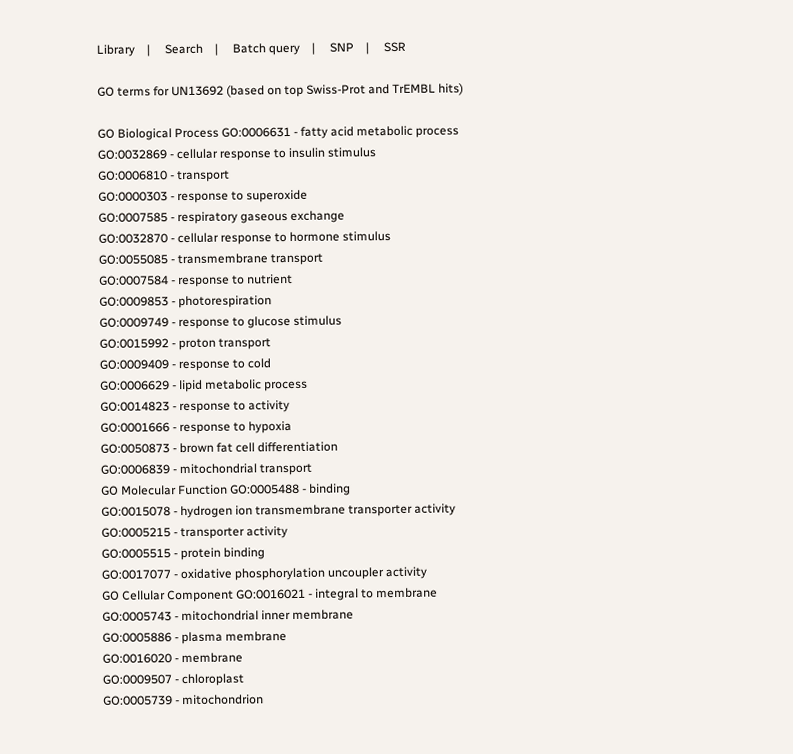Library    |     Search    |     Batch query    |     SNP    |     SSR

GO terms for UN13692 (based on top Swiss-Prot and TrEMBL hits)

GO Biological Process GO:0006631 - fatty acid metabolic process
GO:0032869 - cellular response to insulin stimulus
GO:0006810 - transport
GO:0000303 - response to superoxide
GO:0007585 - respiratory gaseous exchange
GO:0032870 - cellular response to hormone stimulus
GO:0055085 - transmembrane transport
GO:0007584 - response to nutrient
GO:0009853 - photorespiration
GO:0009749 - response to glucose stimulus
GO:0015992 - proton transport
GO:0009409 - response to cold
GO:0006629 - lipid metabolic process
GO:0014823 - response to activity
GO:0001666 - response to hypoxia
GO:0050873 - brown fat cell differentiation
GO:0006839 - mitochondrial transport
GO Molecular Function GO:0005488 - binding
GO:0015078 - hydrogen ion transmembrane transporter activity
GO:0005215 - transporter activity
GO:0005515 - protein binding
GO:0017077 - oxidative phosphorylation uncoupler activity
GO Cellular Component GO:0016021 - integral to membrane
GO:0005743 - mitochondrial inner membrane
GO:0005886 - plasma membrane
GO:0016020 - membrane
GO:0009507 - chloroplast
GO:0005739 - mitochondrion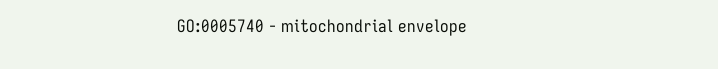GO:0005740 - mitochondrial envelope